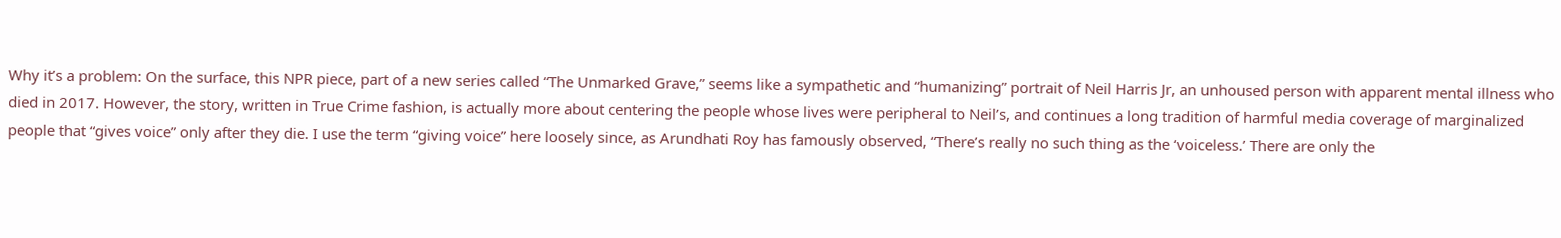Why it’s a problem: On the surface, this NPR piece, part of a new series called “The Unmarked Grave,” seems like a sympathetic and “humanizing” portrait of Neil Harris Jr, an unhoused person with apparent mental illness who died in 2017. However, the story, written in True Crime fashion, is actually more about centering the people whose lives were peripheral to Neil’s, and continues a long tradition of harmful media coverage of marginalized people that “gives voice” only after they die. I use the term “giving voice” here loosely since, as Arundhati Roy has famously observed, “There’s really no such thing as the ‘voiceless.’ There are only the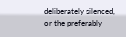deliberately silenced, or the preferably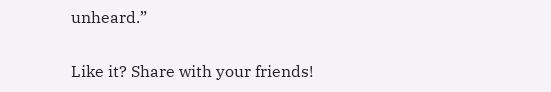unheard.”

Like it? Share with your friends!